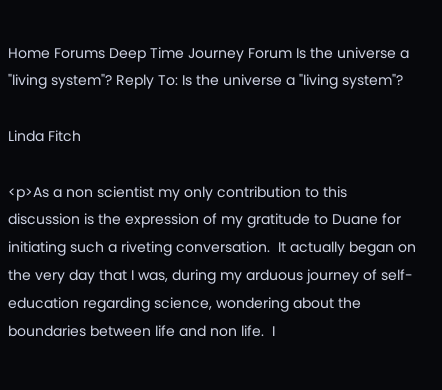Home Forums Deep Time Journey Forum Is the universe a "living system"? Reply To: Is the universe a "living system"?

Linda Fitch

<p>As a non scientist my only contribution to this discussion is the expression of my gratitude to Duane for initiating such a riveting conversation.  It actually began on the very day that I was, during my arduous journey of self-education regarding science, wondering about the boundaries between life and non life.  I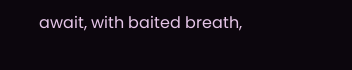await, with baited breath,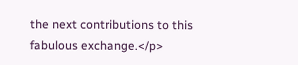the next contributions to this fabulous exchange.</p>